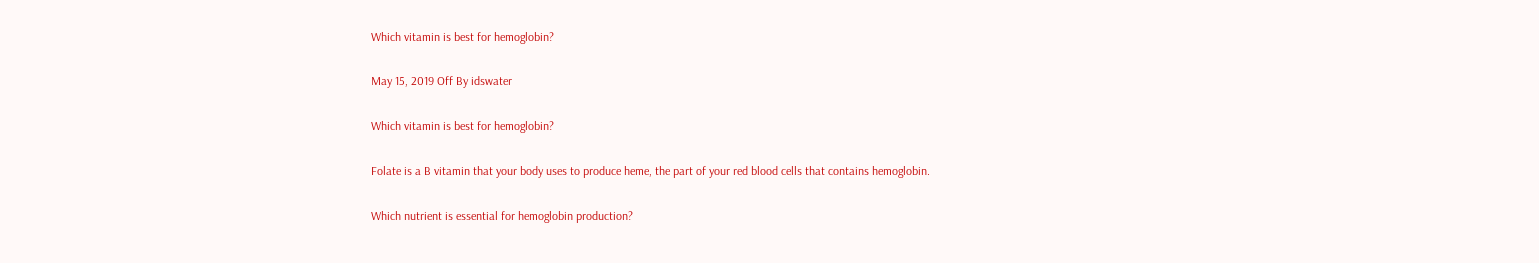Which vitamin is best for hemoglobin?

May 15, 2019 Off By idswater

Which vitamin is best for hemoglobin?

Folate is a B vitamin that your body uses to produce heme, the part of your red blood cells that contains hemoglobin.

Which nutrient is essential for hemoglobin production?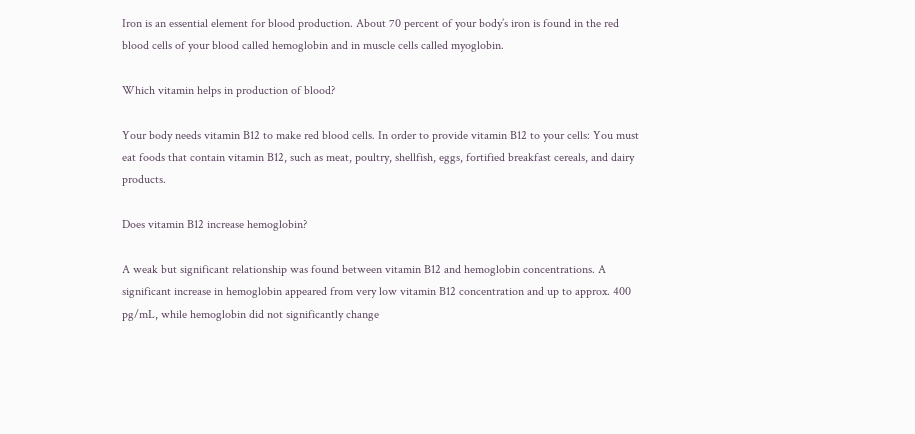Iron is an essential element for blood production. About 70 percent of your body’s iron is found in the red blood cells of your blood called hemoglobin and in muscle cells called myoglobin.

Which vitamin helps in production of blood?

Your body needs vitamin B12 to make red blood cells. In order to provide vitamin B12 to your cells: You must eat foods that contain vitamin B12, such as meat, poultry, shellfish, eggs, fortified breakfast cereals, and dairy products.

Does vitamin B12 increase hemoglobin?

A weak but significant relationship was found between vitamin B12 and hemoglobin concentrations. A significant increase in hemoglobin appeared from very low vitamin B12 concentration and up to approx. 400 pg/mL, while hemoglobin did not significantly change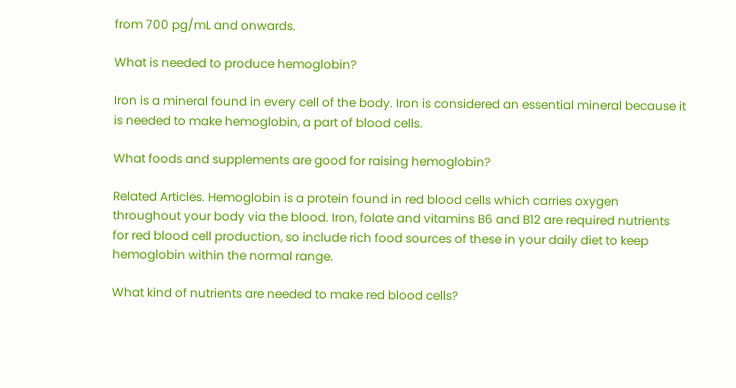from 700 pg/mL and onwards.

What is needed to produce hemoglobin?

Iron is a mineral found in every cell of the body. Iron is considered an essential mineral because it is needed to make hemoglobin, a part of blood cells.

What foods and supplements are good for raising hemoglobin?

Related Articles. Hemoglobin is a protein found in red blood cells which carries oxygen throughout your body via the blood. Iron, folate and vitamins B6 and B12 are required nutrients for red blood cell production, so include rich food sources of these in your daily diet to keep hemoglobin within the normal range.

What kind of nutrients are needed to make red blood cells?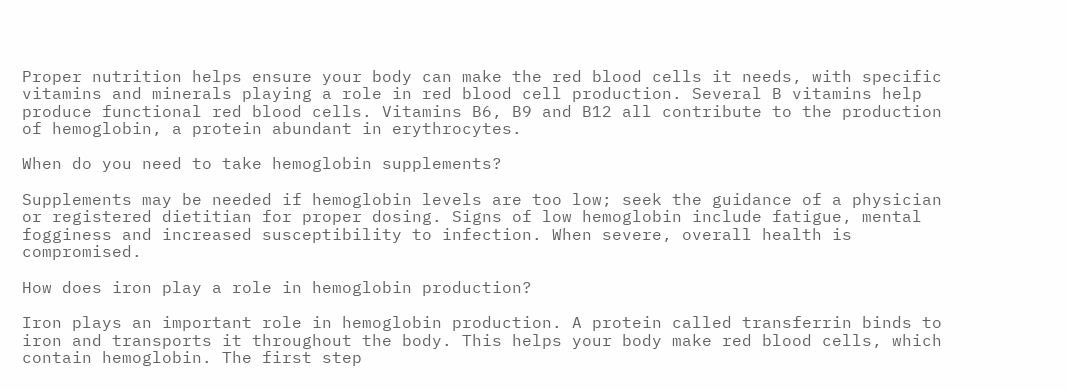Proper nutrition helps ensure your body can make the red blood cells it needs, with specific vitamins and minerals playing a role in red blood cell production. Several B vitamins help produce functional red blood cells. Vitamins B6, B9 and B12 all contribute to the production of hemoglobin, a protein abundant in erythrocytes.

When do you need to take hemoglobin supplements?

Supplements may be needed if hemoglobin levels are too low; seek the guidance of a physician or registered dietitian for proper dosing. Signs of low hemoglobin include fatigue, mental fogginess and increased susceptibility to infection. When severe, overall health is compromised.

How does iron play a role in hemoglobin production?

Iron plays an important role in hemoglobin production. A protein called transferrin binds to iron and transports it throughout the body. This helps your body make red blood cells, which contain hemoglobin. The first step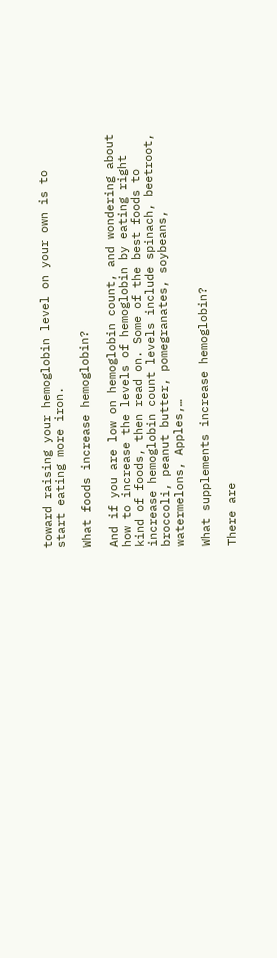toward raising your hemoglobin level on your own is to start eating more iron.

What foods increase hemoglobin?

And if you are low on hemoglobin count, and wondering about how to increase the levels of hemoglobin by eating right kind of foods, then read on. Some of the best foods to increase hemoglobin count levels include spinach, beetroot, broccoli, peanut butter, pomegranates, soybeans, watermelons, Apples,…

What supplements increase hemoglobin?

There are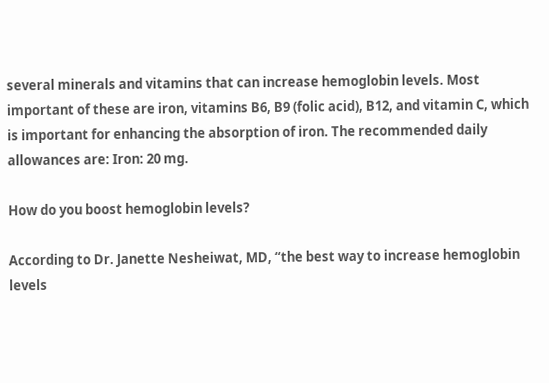several minerals and vitamins that can increase hemoglobin levels. Most important of these are iron, vitamins B6, B9 (folic acid), B12, and vitamin C, which is important for enhancing the absorption of iron. The recommended daily allowances are: Iron: 20 mg.

How do you boost hemoglobin levels?

According to Dr. Janette Nesheiwat, MD, “the best way to increase hemoglobin levels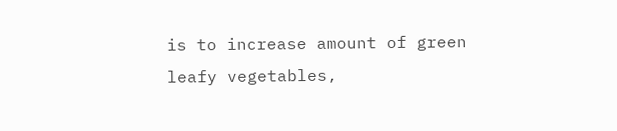is to increase amount of green leafy vegetables,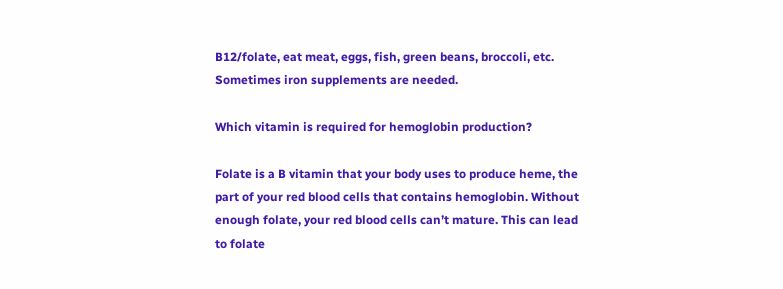B12/folate, eat meat, eggs, fish, green beans, broccoli, etc. Sometimes iron supplements are needed.

Which vitamin is required for hemoglobin production?

Folate is a B vitamin that your body uses to produce heme, the part of your red blood cells that contains hemoglobin. Without enough folate, your red blood cells can’t mature. This can lead to folate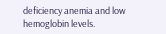deficiency anemia and low hemoglobin levels.